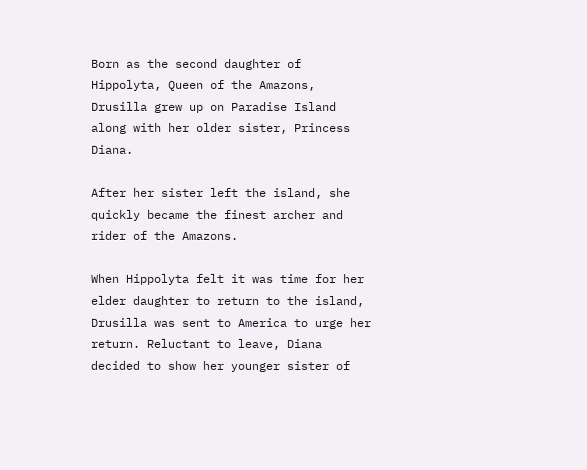Born as the second daughter of Hippolyta, Queen of the Amazons, Drusilla grew up on Paradise Island along with her older sister, Princess Diana.

After her sister left the island, she quickly became the finest archer and rider of the Amazons.

When Hippolyta felt it was time for her elder daughter to return to the island, Drusilla was sent to America to urge her return. Reluctant to leave, Diana decided to show her younger sister of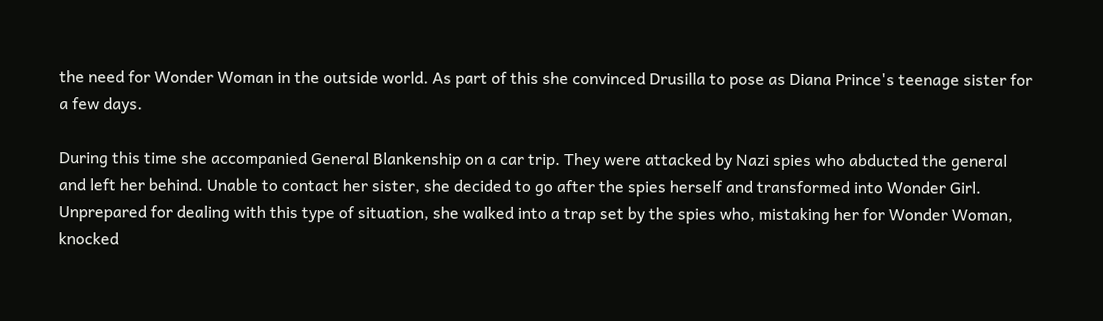the need for Wonder Woman in the outside world. As part of this she convinced Drusilla to pose as Diana Prince's teenage sister for a few days.

During this time she accompanied General Blankenship on a car trip. They were attacked by Nazi spies who abducted the general and left her behind. Unable to contact her sister, she decided to go after the spies herself and transformed into Wonder Girl. Unprepared for dealing with this type of situation, she walked into a trap set by the spies who, mistaking her for Wonder Woman, knocked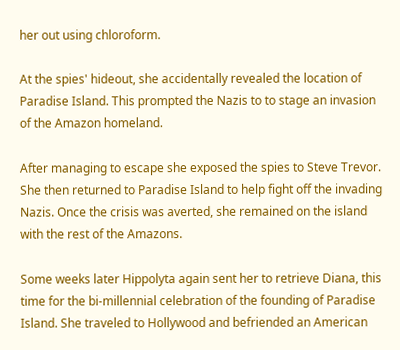her out using chloroform.

At the spies' hideout, she accidentally revealed the location of Paradise Island. This prompted the Nazis to to stage an invasion of the Amazon homeland.

After managing to escape she exposed the spies to Steve Trevor. She then returned to Paradise Island to help fight off the invading Nazis. Once the crisis was averted, she remained on the island with the rest of the Amazons.

Some weeks later Hippolyta again sent her to retrieve Diana, this time for the bi-millennial celebration of the founding of Paradise Island. She traveled to Hollywood and befriended an American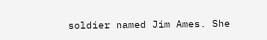soldier named Jim Ames. She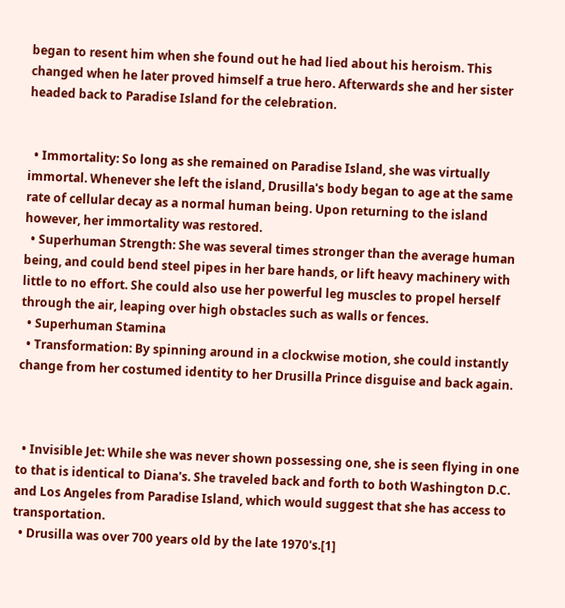began to resent him when she found out he had lied about his heroism. This changed when he later proved himself a true hero. Afterwards she and her sister headed back to Paradise Island for the celebration.


  • Immortality: So long as she remained on Paradise Island, she was virtually immortal. Whenever she left the island, Drusilla's body began to age at the same rate of cellular decay as a normal human being. Upon returning to the island however, her immortality was restored.
  • Superhuman Strength: She was several times stronger than the average human being, and could bend steel pipes in her bare hands, or lift heavy machinery with little to no effort. She could also use her powerful leg muscles to propel herself through the air, leaping over high obstacles such as walls or fences.
  • Superhuman Stamina
  • Transformation: By spinning around in a clockwise motion, she could instantly change from her costumed identity to her Drusilla Prince disguise and back again.



  • Invisible Jet: While she was never shown possessing one, she is seen flying in one to that is identical to Diana's. She traveled back and forth to both Washington D.C. and Los Angeles from Paradise Island, which would suggest that she has access to transportation.
  • Drusilla was over 700 years old by the late 1970's.[1]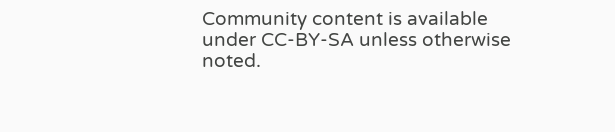Community content is available under CC-BY-SA unless otherwise noted.